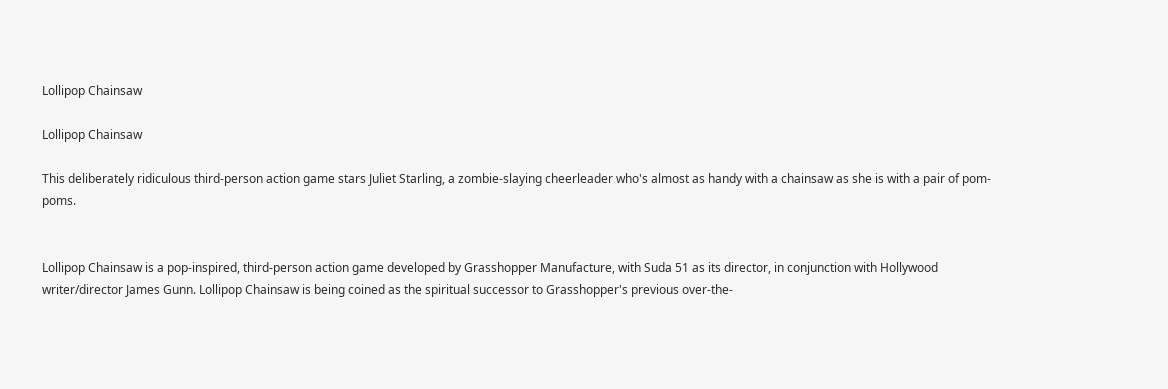Lollipop Chainsaw

Lollipop Chainsaw

This deliberately ridiculous third-person action game stars Juliet Starling, a zombie-slaying cheerleader who's almost as handy with a chainsaw as she is with a pair of pom-poms.


Lollipop Chainsaw is a pop-inspired, third-person action game developed by Grasshopper Manufacture, with Suda 51 as its director, in conjunction with Hollywood writer/director James Gunn. Lollipop Chainsaw is being coined as the spiritual successor to Grasshopper's previous over-the-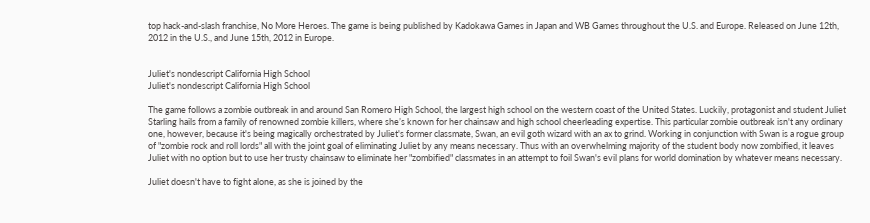top hack-and-slash franchise, No More Heroes. The game is being published by Kadokawa Games in Japan and WB Games throughout the U.S. and Europe. Released on June 12th, 2012 in the U.S., and June 15th, 2012 in Europe.


Juliet's nondescript California High School
Juliet's nondescript California High School

The game follows a zombie outbreak in and around San Romero High School, the largest high school on the western coast of the United States. Luckily, protagonist and student Juliet Starling hails from a family of renowned zombie killers, where she’s known for her chainsaw and high school cheerleading expertise. This particular zombie outbreak isn't any ordinary one, however, because it's being magically orchestrated by Juliet's former classmate, Swan, an evil goth wizard with an ax to grind. Working in conjunction with Swan is a rogue group of "zombie rock and roll lords" all with the joint goal of eliminating Juliet by any means necessary. Thus with an overwhelming majority of the student body now zombified, it leaves Juliet with no option but to use her trusty chainsaw to eliminate her "zombified" classmates in an attempt to foil Swan's evil plans for world domination by whatever means necessary.

Juliet doesn't have to fight alone, as she is joined by the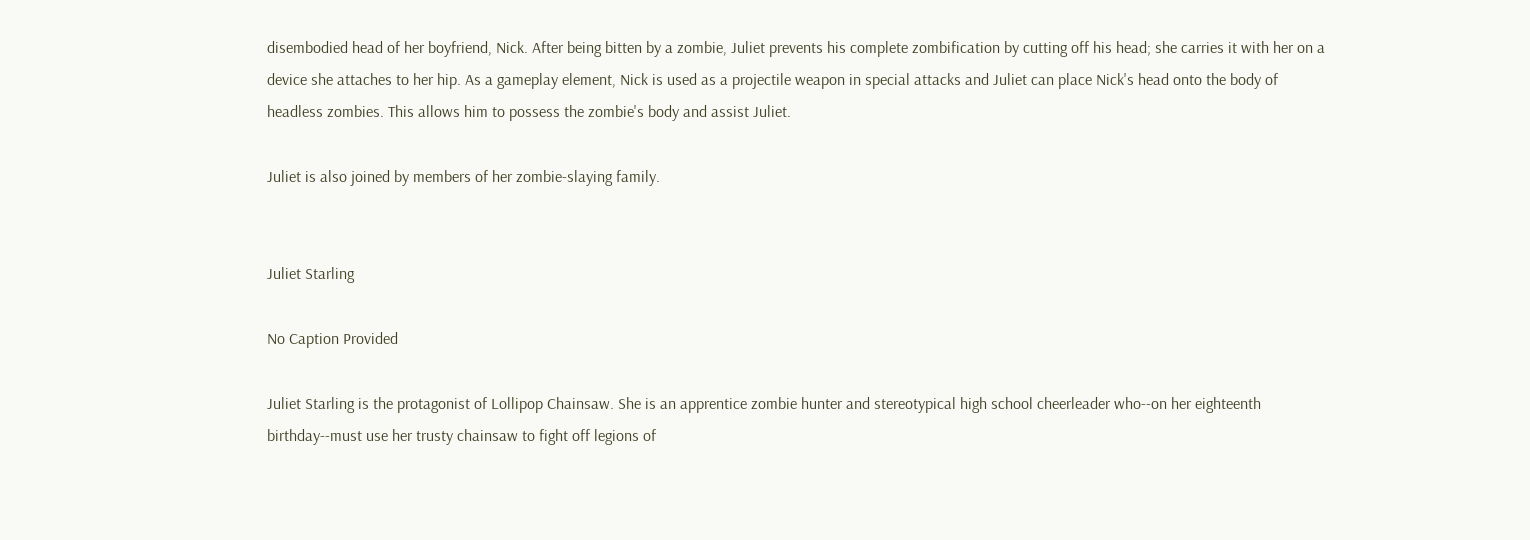disembodied head of her boyfriend, Nick. After being bitten by a zombie, Juliet prevents his complete zombification by cutting off his head; she carries it with her on a device she attaches to her hip. As a gameplay element, Nick is used as a projectile weapon in special attacks and Juliet can place Nick's head onto the body of headless zombies. This allows him to possess the zombie's body and assist Juliet.

Juliet is also joined by members of her zombie-slaying family.


Juliet Starling

No Caption Provided

Juliet Starling is the protagonist of Lollipop Chainsaw. She is an apprentice zombie hunter and stereotypical high school cheerleader who--on her eighteenth birthday--must use her trusty chainsaw to fight off legions of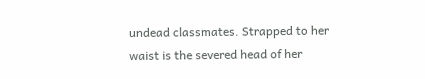undead classmates. Strapped to her waist is the severed head of her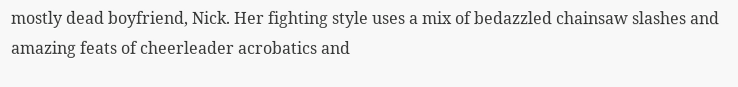mostly dead boyfriend, Nick. Her fighting style uses a mix of bedazzled chainsaw slashes and amazing feats of cheerleader acrobatics and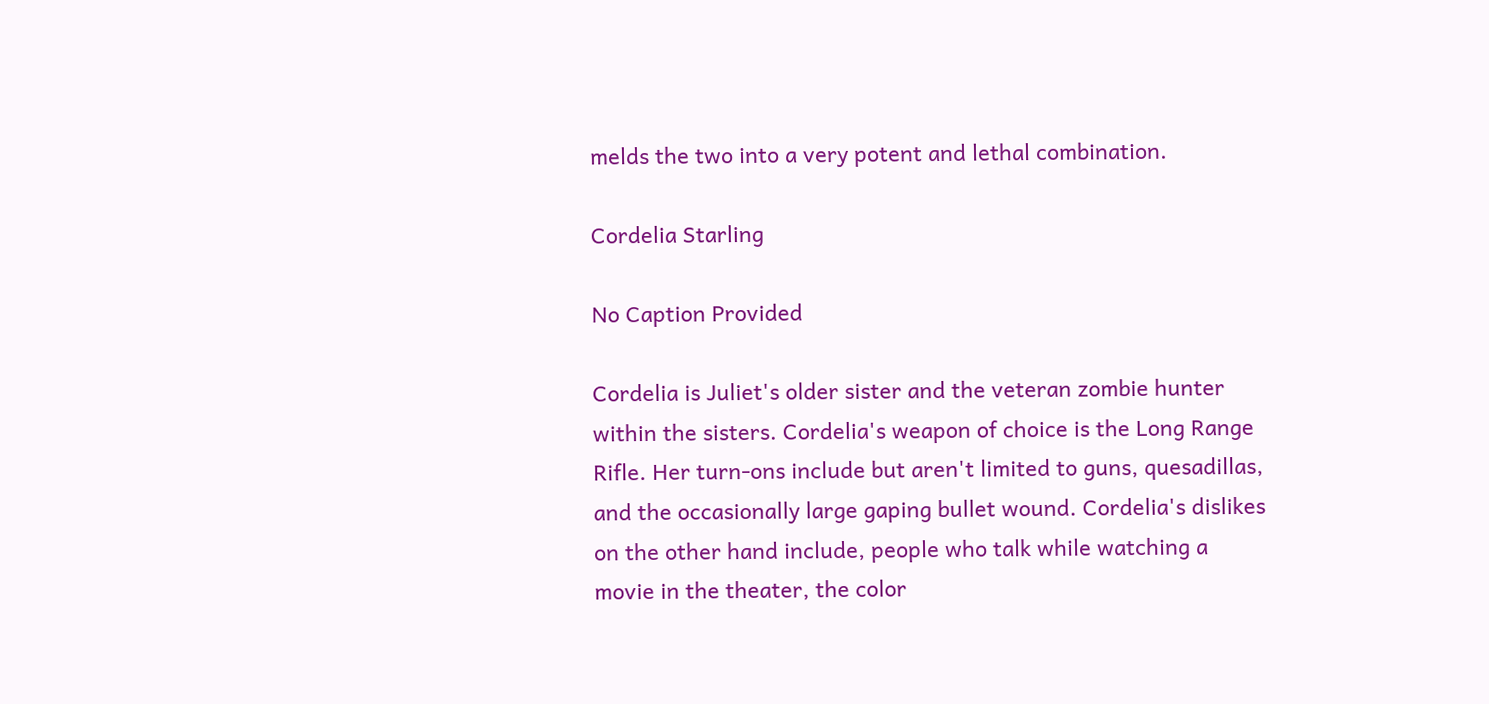melds the two into a very potent and lethal combination.

Cordelia Starling

No Caption Provided

Cordelia is Juliet's older sister and the veteran zombie hunter within the sisters. Cordelia's weapon of choice is the Long Range Rifle. Her turn-ons include but aren't limited to guns, quesadillas, and the occasionally large gaping bullet wound. Cordelia's dislikes on the other hand include, people who talk while watching a movie in the theater, the color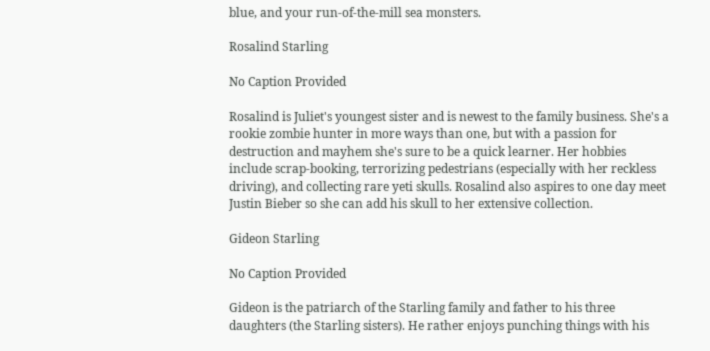blue, and your run-of-the-mill sea monsters.

Rosalind Starling

No Caption Provided

Rosalind is Juliet's youngest sister and is newest to the family business. She's a rookie zombie hunter in more ways than one, but with a passion for destruction and mayhem she's sure to be a quick learner. Her hobbies include scrap-booking, terrorizing pedestrians (especially with her reckless driving), and collecting rare yeti skulls. Rosalind also aspires to one day meet Justin Bieber so she can add his skull to her extensive collection.

Gideon Starling

No Caption Provided

Gideon is the patriarch of the Starling family and father to his three daughters (the Starling sisters). He rather enjoys punching things with his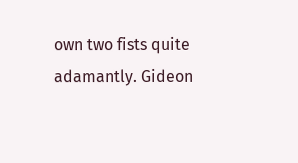own two fists quite adamantly. Gideon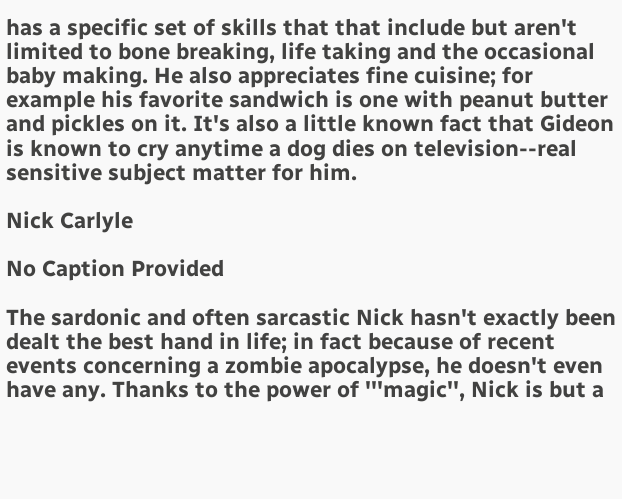has a specific set of skills that that include but aren't limited to bone breaking, life taking and the occasional baby making. He also appreciates fine cuisine; for example his favorite sandwich is one with peanut butter and pickles on it. It's also a little known fact that Gideon is known to cry anytime a dog dies on television--real sensitive subject matter for him.

Nick Carlyle

No Caption Provided

The sardonic and often sarcastic Nick hasn't exactly been dealt the best hand in life; in fact because of recent events concerning a zombie apocalypse, he doesn't even have any. Thanks to the power of '''magic'', Nick is but a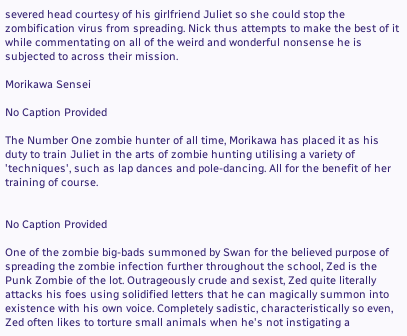severed head courtesy of his girlfriend Juliet so she could stop the zombification virus from spreading. Nick thus attempts to make the best of it while commentating on all of the weird and wonderful nonsense he is subjected to across their mission.

Morikawa Sensei

No Caption Provided

The Number One zombie hunter of all time, Morikawa has placed it as his duty to train Juliet in the arts of zombie hunting utilising a variety of 'techniques', such as lap dances and pole-dancing. All for the benefit of her training of course.


No Caption Provided

One of the zombie big-bads summoned by Swan for the believed purpose of spreading the zombie infection further throughout the school, Zed is the Punk Zombie of the lot. Outrageously crude and sexist, Zed quite literally attacks his foes using solidified letters that he can magically summon into existence with his own voice. Completely sadistic, characteristically so even, Zed often likes to torture small animals when he's not instigating a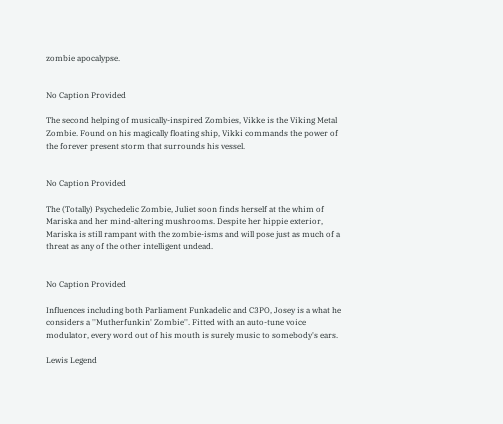zombie apocalypse.


No Caption Provided

The second helping of musically-inspired Zombies, Vikke is the Viking Metal Zombie. Found on his magically floating ship, Vikki commands the power of the forever present storm that surrounds his vessel.


No Caption Provided

The (Totally) Psychedelic Zombie, Juliet soon finds herself at the whim of Mariska and her mind-altering mushrooms. Despite her hippie exterior, Mariska is still rampant with the zombie-isms and will pose just as much of a threat as any of the other intelligent undead.


No Caption Provided

Influences including both Parliament Funkadelic and C3PO, Josey is a what he considers a ''Mutherfunkin' Zombie''. Fitted with an auto-tune voice modulator, every word out of his mouth is surely music to somebody's ears.

Lewis Legend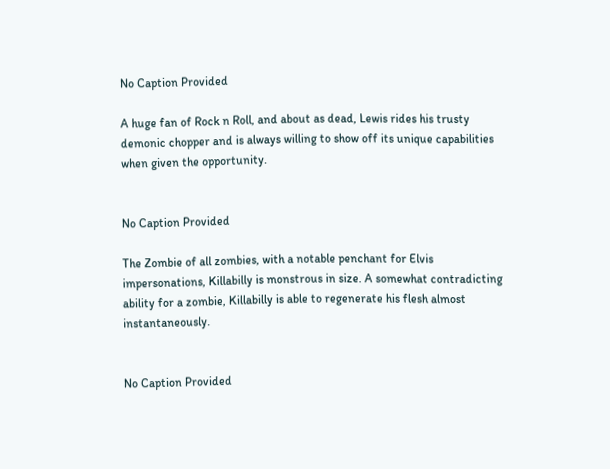No Caption Provided

A huge fan of Rock n Roll, and about as dead, Lewis rides his trusty demonic chopper and is always willing to show off its unique capabilities when given the opportunity.


No Caption Provided

The Zombie of all zombies, with a notable penchant for Elvis impersonations, Killabilly is monstrous in size. A somewhat contradicting ability for a zombie, Killabilly is able to regenerate his flesh almost instantaneously.


No Caption Provided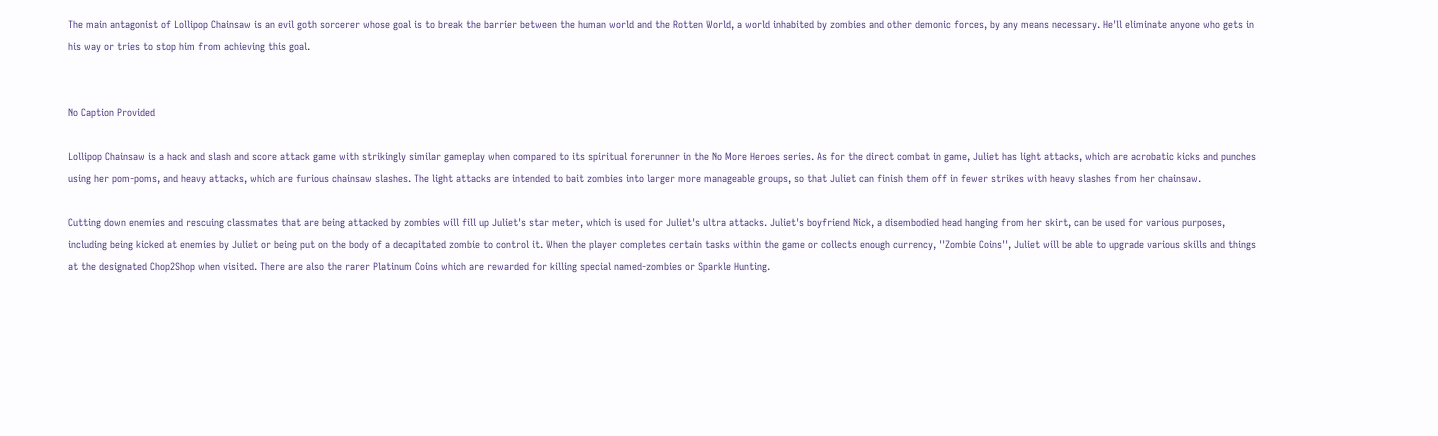The main antagonist of Lollipop Chainsaw is an evil goth sorcerer whose goal is to break the barrier between the human world and the Rotten World, a world inhabited by zombies and other demonic forces, by any means necessary. He'll eliminate anyone who gets in his way or tries to stop him from achieving this goal.


No Caption Provided

Lollipop Chainsaw is a hack and slash and score attack game with strikingly similar gameplay when compared to its spiritual forerunner in the No More Heroes series. As for the direct combat in game, Juliet has light attacks, which are acrobatic kicks and punches using her pom-poms, and heavy attacks, which are furious chainsaw slashes. The light attacks are intended to bait zombies into larger more manageable groups, so that Juliet can finish them off in fewer strikes with heavy slashes from her chainsaw.

Cutting down enemies and rescuing classmates that are being attacked by zombies will fill up Juliet's star meter, which is used for Juliet's ultra attacks. Juliet's boyfriend Nick, a disembodied head hanging from her skirt, can be used for various purposes, including being kicked at enemies by Juliet or being put on the body of a decapitated zombie to control it. When the player completes certain tasks within the game or collects enough currency, ''Zombie Coins'', Juliet will be able to upgrade various skills and things at the designated Chop2Shop when visited. There are also the rarer Platinum Coins which are rewarded for killing special named-zombies or Sparkle Hunting.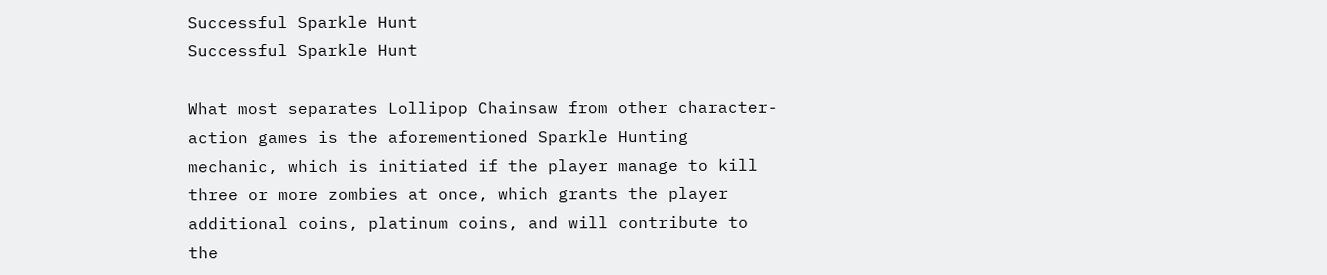Successful Sparkle Hunt
Successful Sparkle Hunt

What most separates Lollipop Chainsaw from other character-action games is the aforementioned Sparkle Hunting mechanic, which is initiated if the player manage to kill three or more zombies at once, which grants the player additional coins, platinum coins, and will contribute to the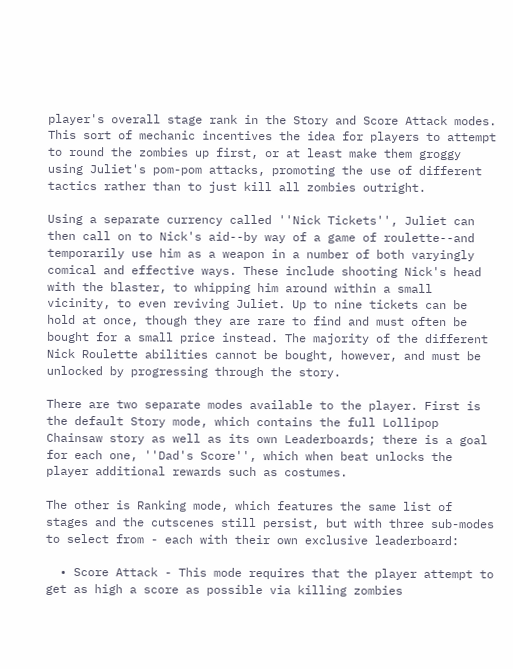player's overall stage rank in the Story and Score Attack modes. This sort of mechanic incentives the idea for players to attempt to round the zombies up first, or at least make them groggy using Juliet's pom-pom attacks, promoting the use of different tactics rather than to just kill all zombies outright.

Using a separate currency called ''Nick Tickets'', Juliet can then call on to Nick's aid--by way of a game of roulette--and temporarily use him as a weapon in a number of both varyingly comical and effective ways. These include shooting Nick's head with the blaster, to whipping him around within a small vicinity, to even reviving Juliet. Up to nine tickets can be hold at once, though they are rare to find and must often be bought for a small price instead. The majority of the different Nick Roulette abilities cannot be bought, however, and must be unlocked by progressing through the story.

There are two separate modes available to the player. First is the default Story mode, which contains the full Lollipop Chainsaw story as well as its own Leaderboards; there is a goal for each one, ''Dad's Score'', which when beat unlocks the player additional rewards such as costumes.

The other is Ranking mode, which features the same list of stages and the cutscenes still persist, but with three sub-modes to select from - each with their own exclusive leaderboard:

  • Score Attack - This mode requires that the player attempt to get as high a score as possible via killing zombies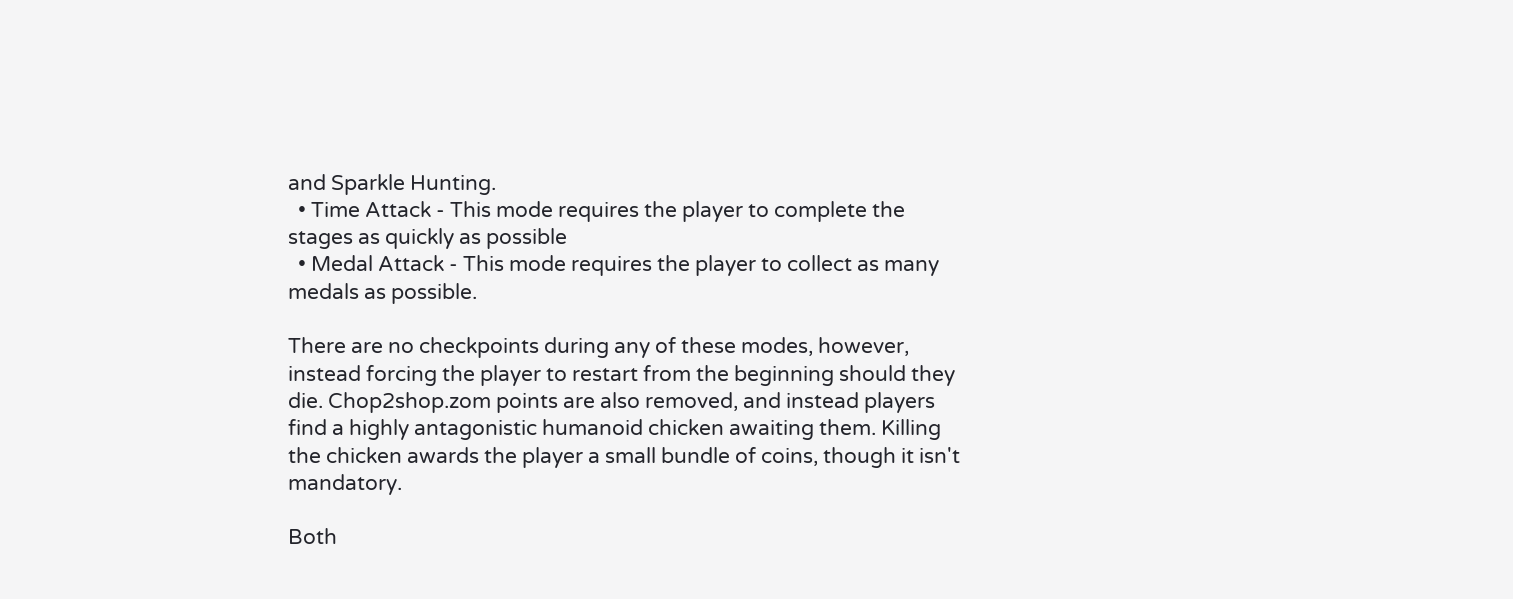and Sparkle Hunting.
  • Time Attack - This mode requires the player to complete the stages as quickly as possible
  • Medal Attack - This mode requires the player to collect as many medals as possible.

There are no checkpoints during any of these modes, however, instead forcing the player to restart from the beginning should they die. Chop2shop.zom points are also removed, and instead players find a highly antagonistic humanoid chicken awaiting them. Killing the chicken awards the player a small bundle of coins, though it isn't mandatory.

Both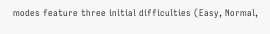modes feature three initial difficulties (Easy, Normal,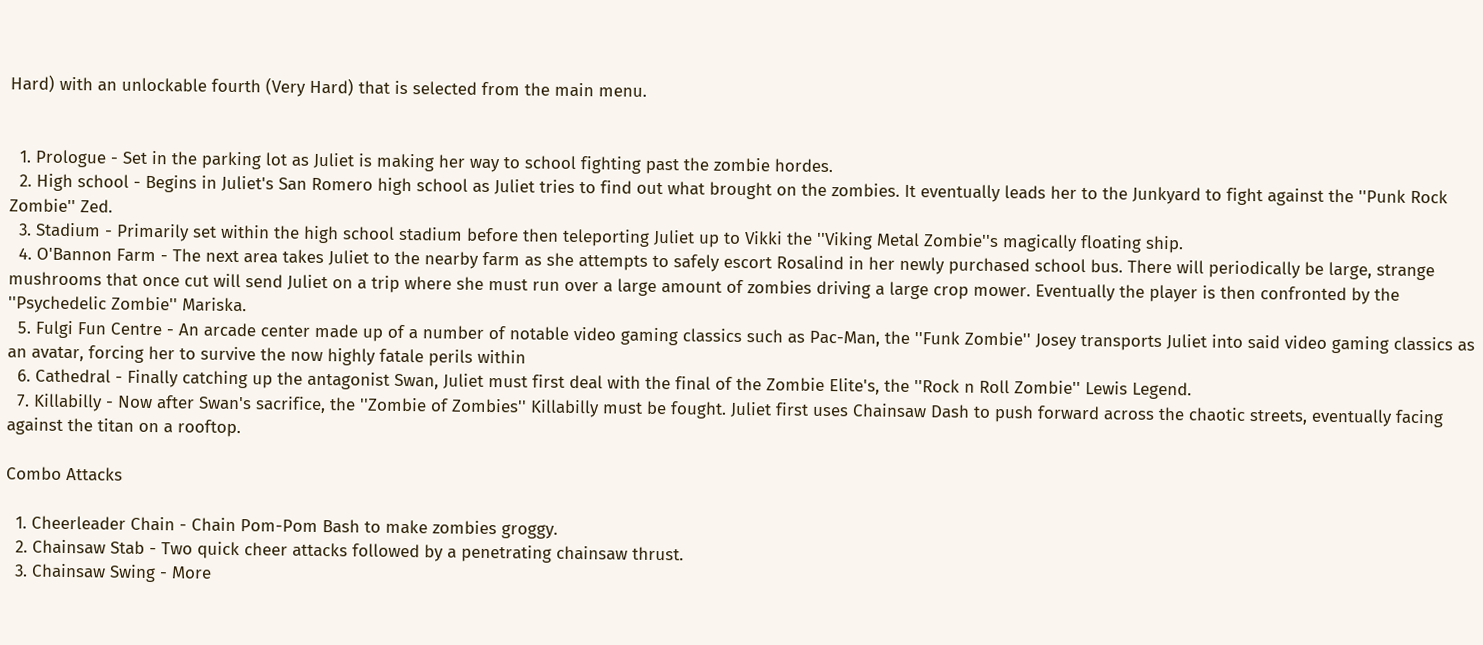Hard) with an unlockable fourth (Very Hard) that is selected from the main menu.


  1. Prologue - Set in the parking lot as Juliet is making her way to school fighting past the zombie hordes.
  2. High school - Begins in Juliet's San Romero high school as Juliet tries to find out what brought on the zombies. It eventually leads her to the Junkyard to fight against the ''Punk Rock Zombie'' Zed.
  3. Stadium - Primarily set within the high school stadium before then teleporting Juliet up to Vikki the ''Viking Metal Zombie''s magically floating ship.
  4. O'Bannon Farm - The next area takes Juliet to the nearby farm as she attempts to safely escort Rosalind in her newly purchased school bus. There will periodically be large, strange mushrooms that once cut will send Juliet on a trip where she must run over a large amount of zombies driving a large crop mower. Eventually the player is then confronted by the ''Psychedelic Zombie'' Mariska.
  5. Fulgi Fun Centre - An arcade center made up of a number of notable video gaming classics such as Pac-Man, the ''Funk Zombie'' Josey transports Juliet into said video gaming classics as an avatar, forcing her to survive the now highly fatale perils within
  6. Cathedral - Finally catching up the antagonist Swan, Juliet must first deal with the final of the Zombie Elite's, the ''Rock n Roll Zombie'' Lewis Legend.
  7. Killabilly - Now after Swan's sacrifice, the ''Zombie of Zombies'' Killabilly must be fought. Juliet first uses Chainsaw Dash to push forward across the chaotic streets, eventually facing against the titan on a rooftop.

Combo Attacks

  1. Cheerleader Chain - Chain Pom-Pom Bash to make zombies groggy.
  2. Chainsaw Stab - Two quick cheer attacks followed by a penetrating chainsaw thrust.
  3. Chainsaw Swing - More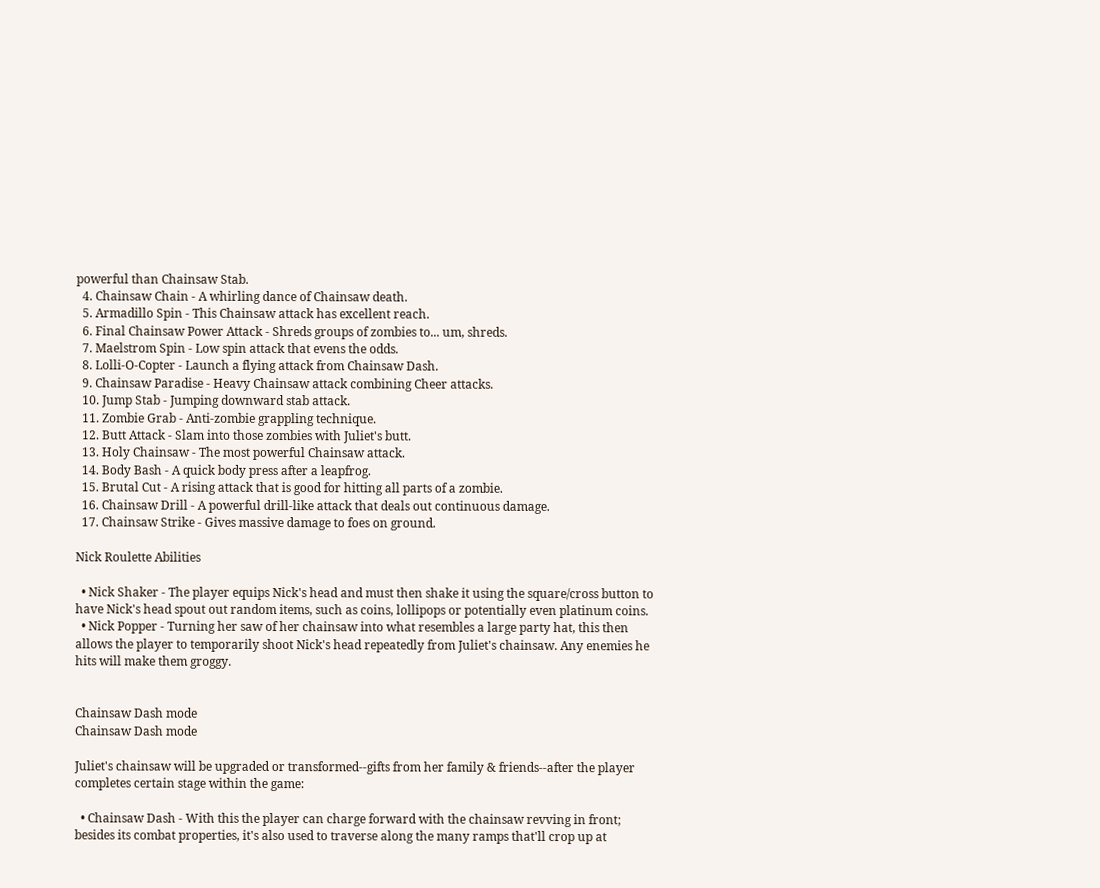powerful than Chainsaw Stab.
  4. Chainsaw Chain - A whirling dance of Chainsaw death.
  5. Armadillo Spin - This Chainsaw attack has excellent reach.
  6. Final Chainsaw Power Attack - Shreds groups of zombies to... um, shreds.
  7. Maelstrom Spin - Low spin attack that evens the odds.
  8. Lolli-O-Copter - Launch a flying attack from Chainsaw Dash.
  9. Chainsaw Paradise - Heavy Chainsaw attack combining Cheer attacks.
  10. Jump Stab - Jumping downward stab attack.
  11. Zombie Grab - Anti-zombie grappling technique.
  12. Butt Attack - Slam into those zombies with Juliet's butt.
  13. Holy Chainsaw - The most powerful Chainsaw attack.
  14. Body Bash - A quick body press after a leapfrog.
  15. Brutal Cut - A rising attack that is good for hitting all parts of a zombie.
  16. Chainsaw Drill - A powerful drill-like attack that deals out continuous damage.
  17. Chainsaw Strike - Gives massive damage to foes on ground.

Nick Roulette Abilities

  • Nick Shaker - The player equips Nick's head and must then shake it using the square/cross button to have Nick's head spout out random items, such as coins, lollipops or potentially even platinum coins.
  • Nick Popper - Turning her saw of her chainsaw into what resembles a large party hat, this then allows the player to temporarily shoot Nick's head repeatedly from Juliet's chainsaw. Any enemies he hits will make them groggy.


Chainsaw Dash mode
Chainsaw Dash mode

Juliet's chainsaw will be upgraded or transformed--gifts from her family & friends--after the player completes certain stage within the game:

  • Chainsaw Dash - With this the player can charge forward with the chainsaw revving in front; besides its combat properties, it's also used to traverse along the many ramps that'll crop up at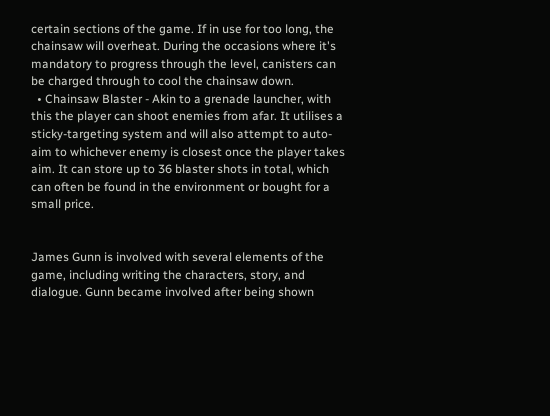certain sections of the game. If in use for too long, the chainsaw will overheat. During the occasions where it's mandatory to progress through the level, canisters can be charged through to cool the chainsaw down.
  • Chainsaw Blaster - Akin to a grenade launcher, with this the player can shoot enemies from afar. It utilises a sticky-targeting system and will also attempt to auto-aim to whichever enemy is closest once the player takes aim. It can store up to 36 blaster shots in total, which can often be found in the environment or bought for a small price.


James Gunn is involved with several elements of the game, including writing the characters, story, and dialogue. Gunn became involved after being shown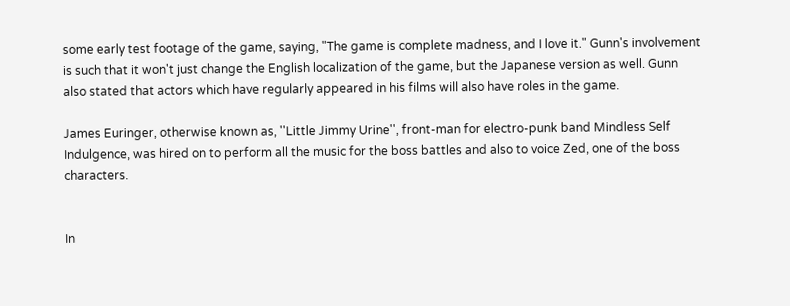some early test footage of the game, saying, "The game is complete madness, and I love it." Gunn's involvement is such that it won't just change the English localization of the game, but the Japanese version as well. Gunn also stated that actors which have regularly appeared in his films will also have roles in the game.

James Euringer, otherwise known as, ''Little Jimmy Urine'', front-man for electro-punk band Mindless Self Indulgence, was hired on to perform all the music for the boss battles and also to voice Zed, one of the boss characters.


In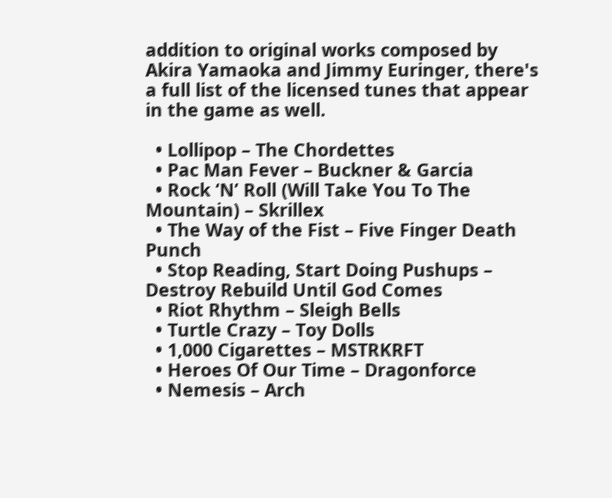addition to original works composed by Akira Yamaoka and Jimmy Euringer, there's a full list of the licensed tunes that appear in the game as well.

  • Lollipop – The Chordettes
  • Pac Man Fever – Buckner & Garcia
  • Rock ‘N’ Roll (Will Take You To The Mountain) – Skrillex
  • The Way of the Fist – Five Finger Death Punch
  • Stop Reading, Start Doing Pushups – Destroy Rebuild Until God Comes
  • Riot Rhythm – Sleigh Bells
  • Turtle Crazy – Toy Dolls
  • 1,000 Cigarettes – MSTRKRFT
  • Heroes Of Our Time – Dragonforce
  • Nemesis – Arch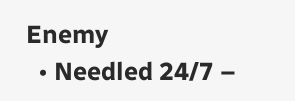Enemy
  • Needled 24/7 –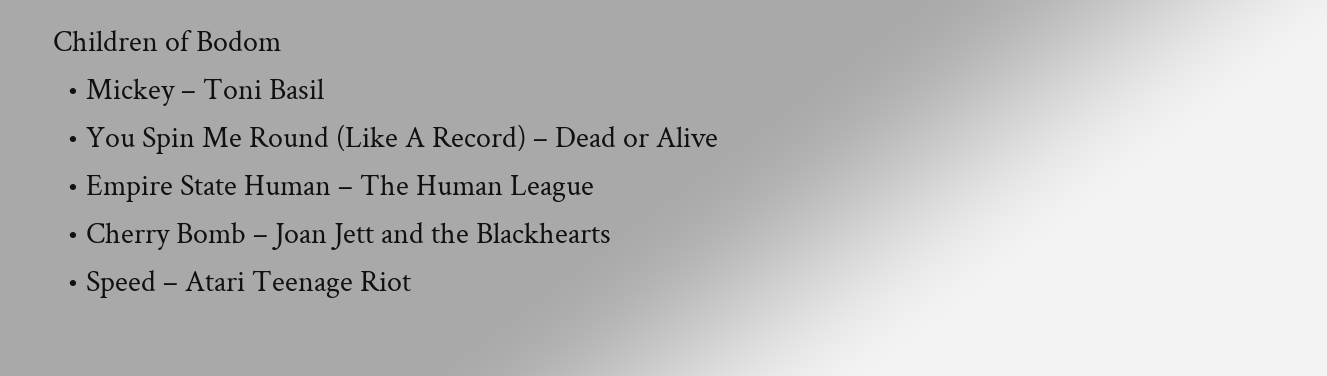Children of Bodom
  • Mickey – Toni Basil
  • You Spin Me Round (Like A Record) – Dead or Alive
  • Empire State Human – The Human League
  • Cherry Bomb – Joan Jett and the Blackhearts
  • Speed – Atari Teenage Riot